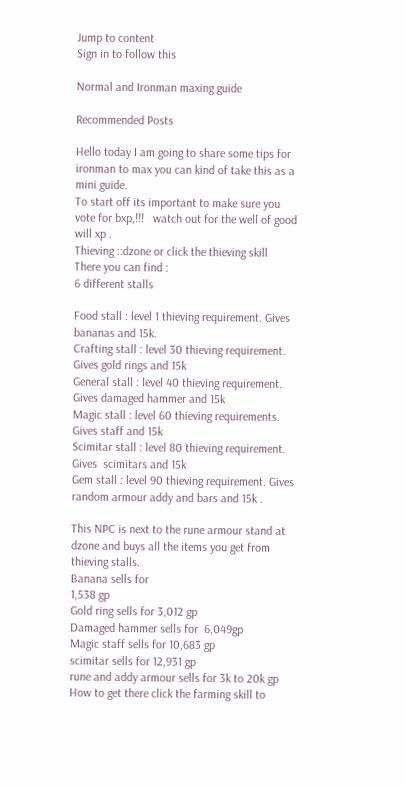Jump to content
Sign in to follow this

Normal and Ironman maxing guide

Recommended Posts

Hello today I am going to share some tips for ironman to max you can kind of take this as a mini guide.
To start off its important to make sure you vote for bxp,!!!   watch out for the well of good will xp .
Thieving ::dzone or click the thieving skill
There you can find :
6 different stalls

Food stall : level 1 thieving requirement. Gives bananas and 15k.
Crafting stall : level 30 thieving requirement. Gives gold rings and 15k
General stall : level 40 thieving requirement. Gives damaged hammer and 15k
Magic stall : level 60 thieving requirements. Gives staff and 15k
Scimitar stall : level 80 thieving requirement. Gives  scimitars and 15k
Gem stall : level 90 thieving requirement. Gives random armour addy and bars and 15k .

This NPC is next to the rune armour stand at dzone and buys all the items you get from thieving stalls.
Banana sells for
1,538 gp
Gold ring sells for 3,012 gp
Damaged hammer sells for  6,049gp
Magic staff sells for 10,683 gp
scimitar sells for 12,931 gp
rune and addy armour sells for 3k to 20k gp
How to get there click the farming skill to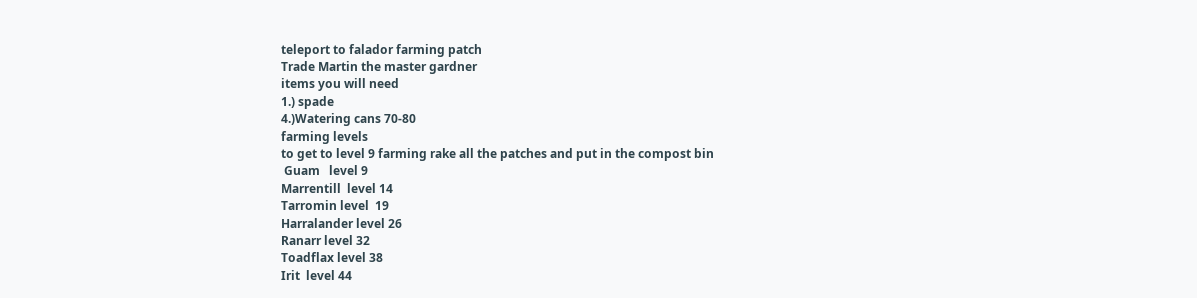teleport to falador farming patch
Trade Martin the master gardner
items you will need
1.) spade
4.)Watering cans 70-80
farming levels
to get to level 9 farming rake all the patches and put in the compost bin
 Guam   level 9
Marrentill  level 14
Tarromin level  19
Harralander level 26
Ranarr level 32
Toadflax level 38
Irit  level 44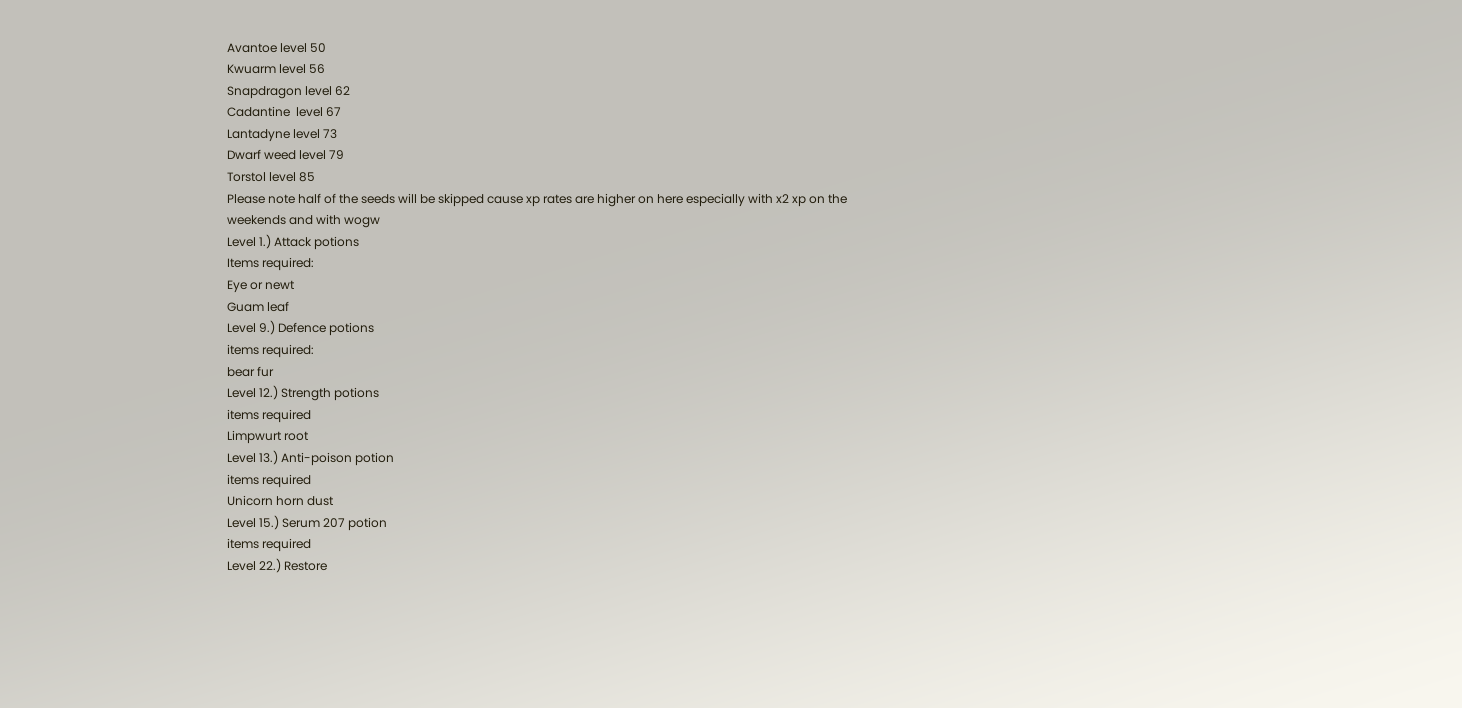Avantoe level 50
Kwuarm level 56
Snapdragon level 62
Cadantine  level 67
Lantadyne level 73
Dwarf weed level 79
Torstol level 85
Please note half of the seeds will be skipped cause xp rates are higher on here especially with x2 xp on the weekends and with wogw
Level 1.) Attack potions
Items required:
Eye or newt
Guam leaf
Level 9.) Defence potions
items required:
bear fur
Level 12.) Strength potions
items required
Limpwurt root
Level 13.) Anti-poison potion
items required
Unicorn horn dust
Level 15.) Serum 207 potion
items required
Level 22.) Restore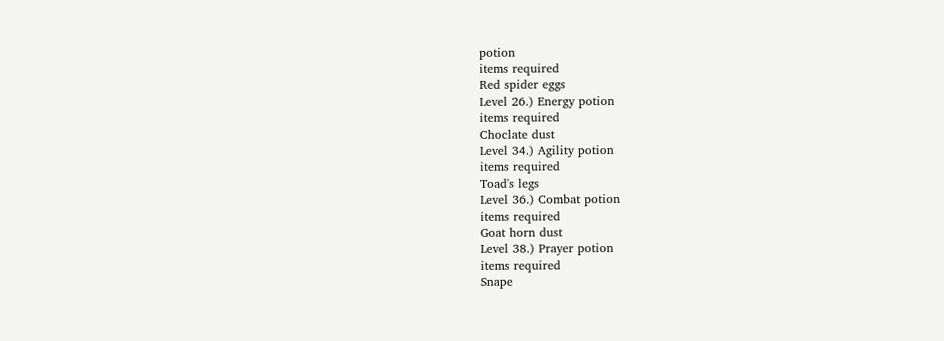potion
items required
Red spider eggs
Level 26.) Energy potion
items required
Choclate dust
Level 34.) Agility potion
items required
Toad's legs
Level 36.) Combat potion
items required
Goat horn dust
Level 38.) Prayer potion
items required
Snape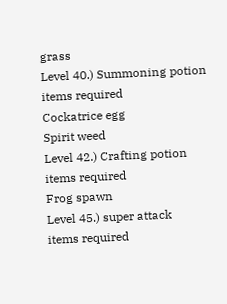grass
Level 40.) Summoning potion
items required
Cockatrice egg
Spirit weed
Level 42.) Crafting potion
items required
Frog spawn
Level 45.) super attack
items required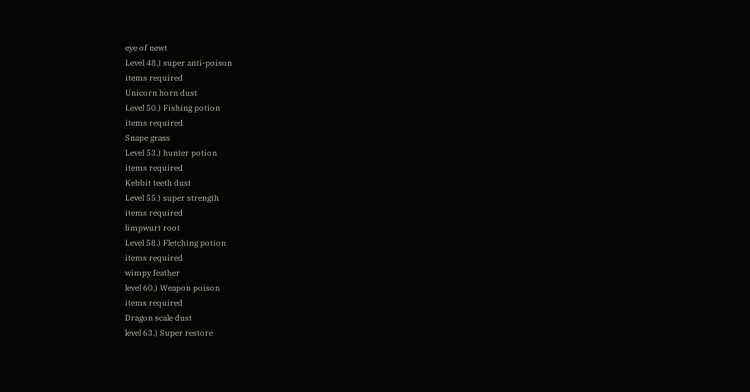eye of newt
Level 48.) super anti-poison
items required
Unicorn horn dust
Level 50.) Fishing potion
items required
Snape grass
Level 53.) hunter potion
items required
Kebbit teeth dust
Level 55.) super strength
items required
limpwurt root
Level 58.) Fletching potion
items required
wimpy feather
level 60.) Weapon poison
items required
Dragon scale dust
level 63.) Super restore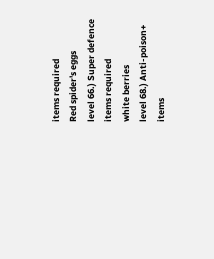items required
Red spider's eggs
level 66.) Super defence
items required
white berries
level 68.) Anti-poison+
items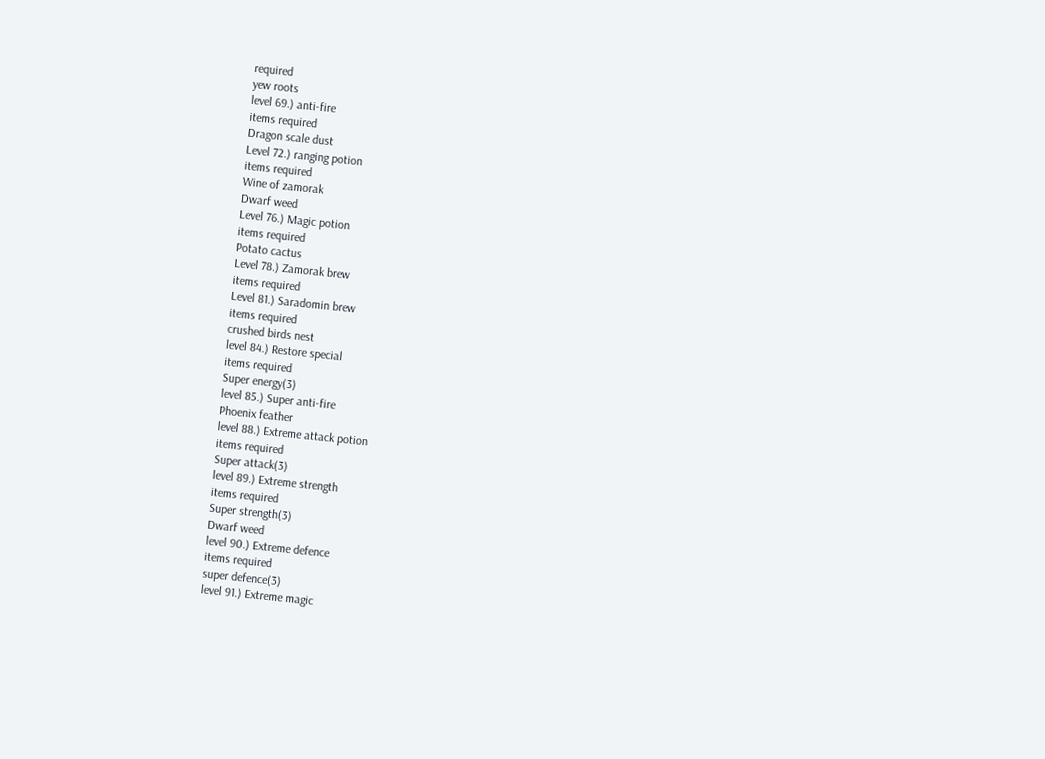required
yew roots
level 69.) anti-fire
items required
Dragon scale dust
Level 72.) ranging potion
items required
Wine of zamorak
Dwarf weed
Level 76.) Magic potion
items required
Potato cactus
Level 78.) Zamorak brew
items required
Level 81.) Saradomin brew
items required
crushed birds nest
level 84.) Restore special
items required
Super energy(3)
level 85.) Super anti-fire
Phoenix feather
level 88.) Extreme attack potion
items required
Super attack(3)
level 89.) Extreme strength
items required
Super strength(3)
Dwarf weed
level 90.) Extreme defence
items required
super defence(3)
level 91.) Extreme magic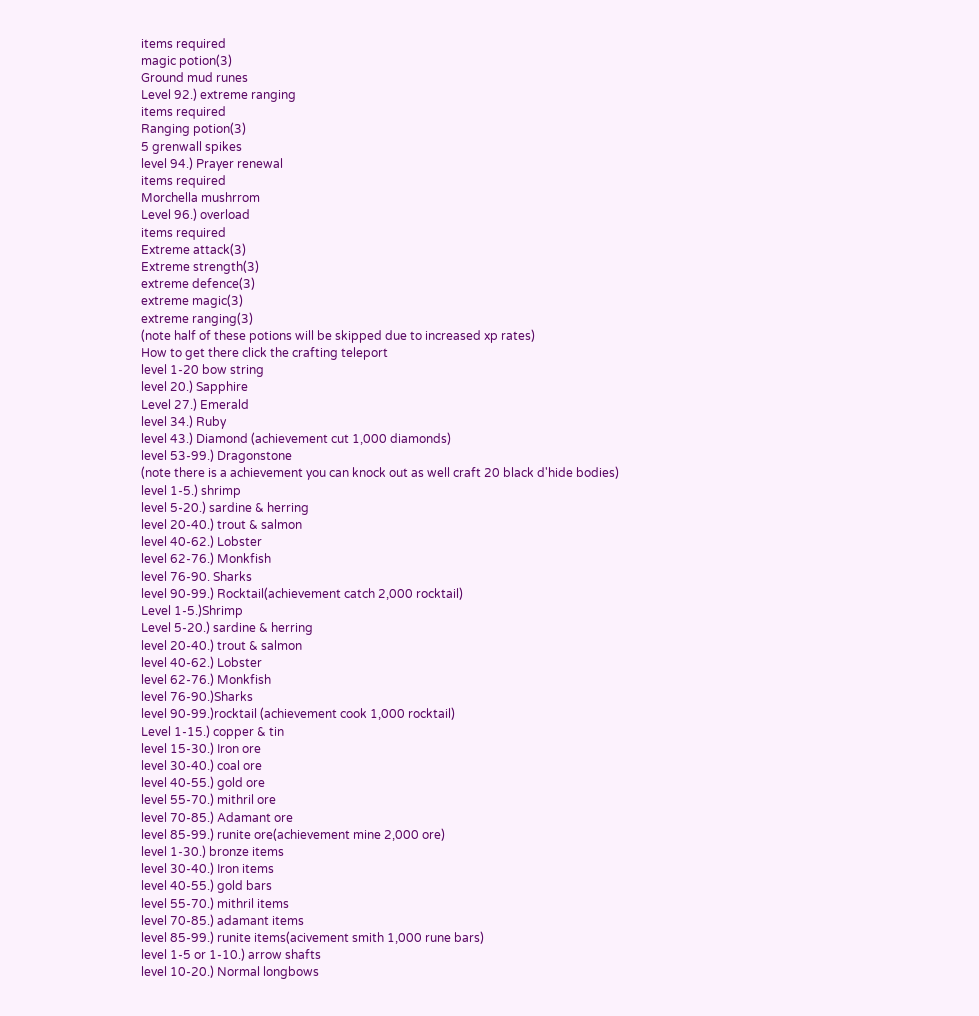items required
magic potion(3)
Ground mud runes
Level 92.) extreme ranging
items required
Ranging potion(3)
5 grenwall spikes
level 94.) Prayer renewal
items required
Morchella mushrrom
Level 96.) overload
items required
Extreme attack(3)
Extreme strength(3)
extreme defence(3)
extreme magic(3)
extreme ranging(3)
(note half of these potions will be skipped due to increased xp rates)
How to get there click the crafting teleport
level 1-20 bow string
level 20.) Sapphire
Level 27.) Emerald
level 34.) Ruby
level 43.) Diamond (achievement cut 1,000 diamonds)
level 53-99.) Dragonstone
(note there is a achievement you can knock out as well craft 20 black d'hide bodies)
level 1-5.) shrimp
level 5-20.) sardine & herring
level 20-40.) trout & salmon
level 40-62.) Lobster
level 62-76.) Monkfish
level 76-90. Sharks
level 90-99.) Rocktail(achievement catch 2,000 rocktail)
Level 1-5.)Shrimp
Level 5-20.) sardine & herring
level 20-40.) trout & salmon
level 40-62.) Lobster
level 62-76.) Monkfish
level 76-90.)Sharks
level 90-99.)rocktail (achievement cook 1,000 rocktail)
Level 1-15.) copper & tin
level 15-30.) Iron ore
level 30-40.) coal ore
level 40-55.) gold ore
level 55-70.) mithril ore
level 70-85.) Adamant ore
level 85-99.) runite ore(achievement mine 2,000 ore)
level 1-30.) bronze items
level 30-40.) Iron items
level 40-55.) gold bars
level 55-70.) mithril items
level 70-85.) adamant items
level 85-99.) runite items(acivement smith 1,000 rune bars)
level 1-5 or 1-10.) arrow shafts
level 10-20.) Normal longbows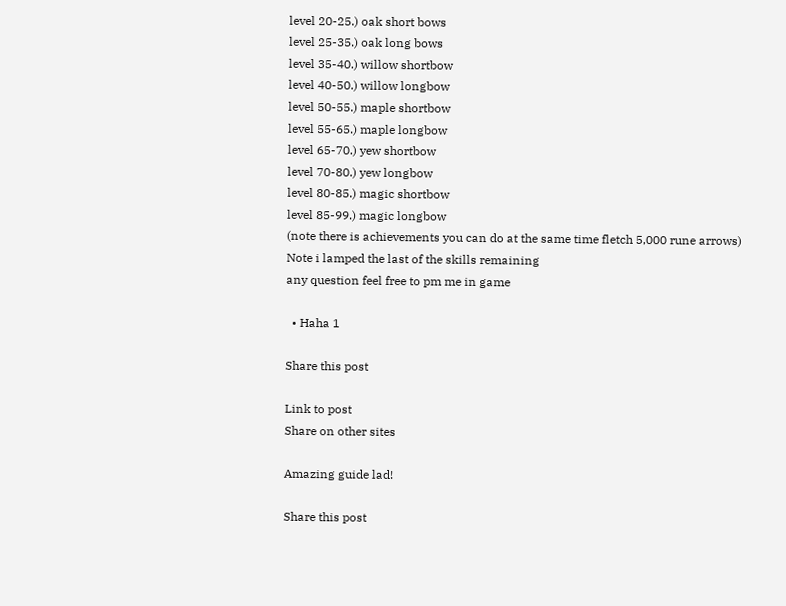level 20-25.) oak short bows
level 25-35.) oak long bows
level 35-40.) willow shortbow
level 40-50.) willow longbow
level 50-55.) maple shortbow
level 55-65.) maple longbow
level 65-70.) yew shortbow
level 70-80.) yew longbow
level 80-85.) magic shortbow
level 85-99.) magic longbow
(note there is achievements you can do at the same time fletch 5,000 rune arrows)
Note i lamped the last of the skills remaining
any question feel free to pm me in game

  • Haha 1

Share this post

Link to post
Share on other sites

Amazing guide lad!

Share this post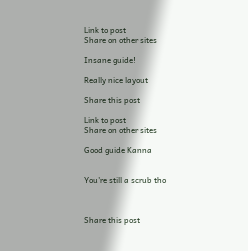Link to post
Share on other sites

Insane guide!

Really nice layout

Share this post

Link to post
Share on other sites

Good guide Kanna


You're still a scrub tho



Share this post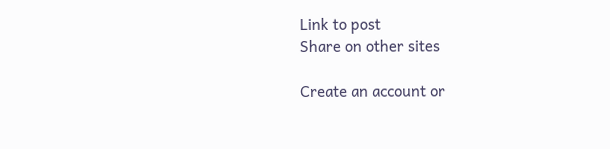Link to post
Share on other sites

Create an account or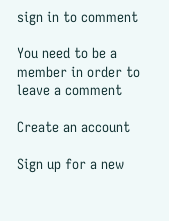sign in to comment

You need to be a member in order to leave a comment

Create an account

Sign up for a new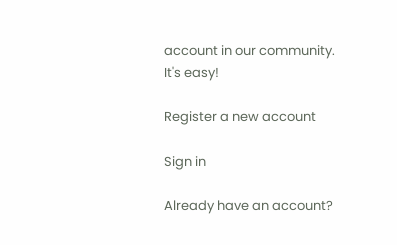account in our community. It's easy!

Register a new account

Sign in

Already have an account?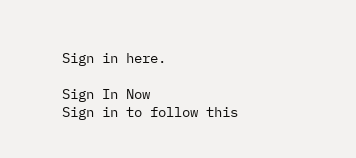Sign in here.

Sign In Now
Sign in to follow this